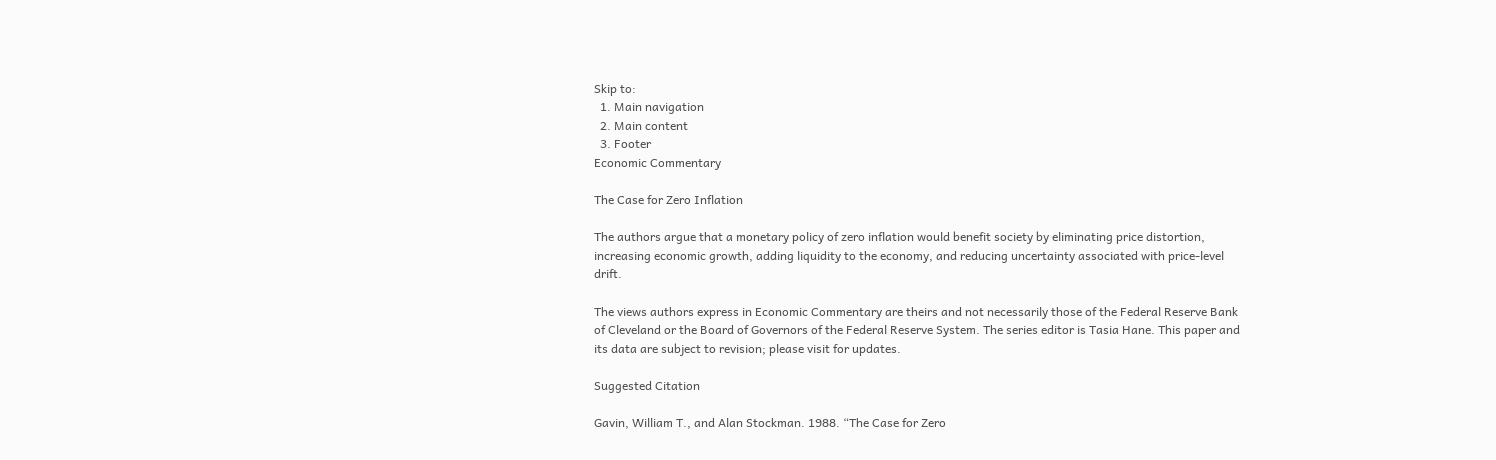Skip to:
  1. Main navigation
  2. Main content
  3. Footer
Economic Commentary

The Case for Zero Inflation

The authors argue that a monetary policy of zero inflation would benefit society by eliminating price distortion, increasing economic growth, adding liquidity to the economy, and reducing uncertainty associated with price-level drift.

The views authors express in Economic Commentary are theirs and not necessarily those of the Federal Reserve Bank of Cleveland or the Board of Governors of the Federal Reserve System. The series editor is Tasia Hane. This paper and its data are subject to revision; please visit for updates.

Suggested Citation

Gavin, William T., and Alan Stockman. 1988. “The Case for Zero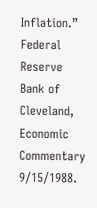Inflation.” Federal Reserve Bank of Cleveland, Economic Commentary 9/15/1988.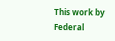This work by Federal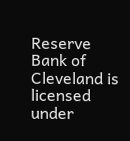Reserve Bank of Cleveland is licensed under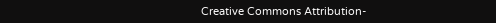Creative Commons Attribution-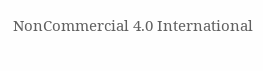NonCommercial 4.0 International